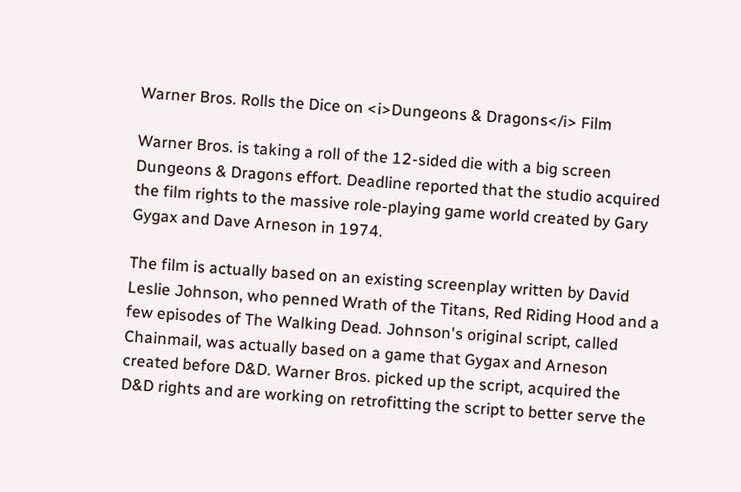Warner Bros. Rolls the Dice on <i>Dungeons & Dragons</i> Film

Warner Bros. is taking a roll of the 12-sided die with a big screen Dungeons & Dragons effort. Deadline reported that the studio acquired the film rights to the massive role-playing game world created by Gary Gygax and Dave Arneson in 1974.

The film is actually based on an existing screenplay written by David Leslie Johnson, who penned Wrath of the Titans, Red Riding Hood and a few episodes of The Walking Dead. Johnson's original script, called Chainmail, was actually based on a game that Gygax and Arneson created before D&D. Warner Bros. picked up the script, acquired the D&D rights and are working on retrofitting the script to better serve the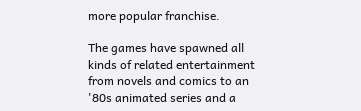more popular franchise.

The games have spawned all kinds of related entertainment from novels and comics to an '80s animated series and a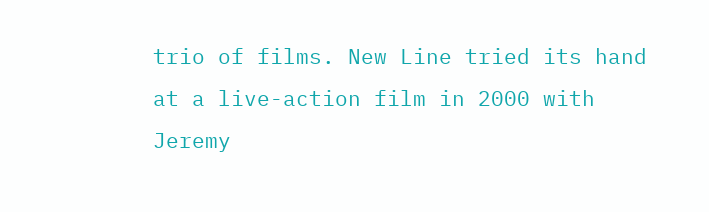trio of films. New Line tried its hand at a live-action film in 2000 with Jeremy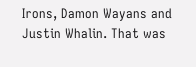Irons, Damon Wayans and Justin Whalin. That was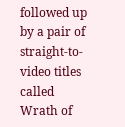followed up by a pair of straight-to-video titles called Wrath of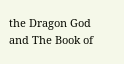the Dragon God and The Book of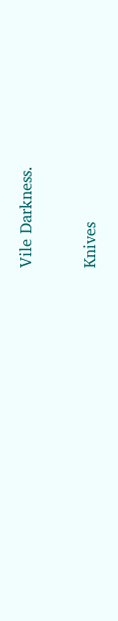Vile Darkness.

Knives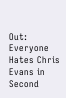Out: Everyone Hates Chris Evans in Second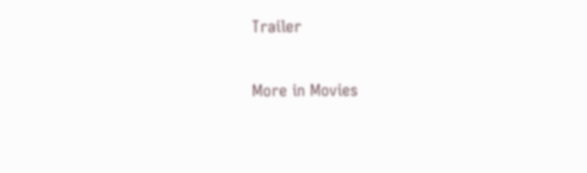Trailer

More in Movies